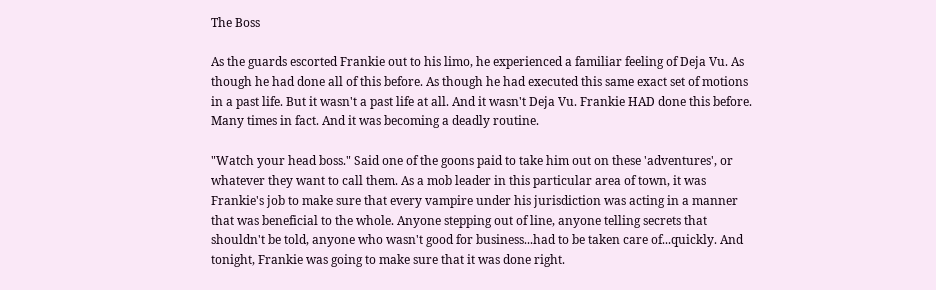The Boss

As the guards escorted Frankie out to his limo, he experienced a familiar feeling of Deja Vu. As though he had done all of this before. As though he had executed this same exact set of motions in a past life. But it wasn't a past life at all. And it wasn't Deja Vu. Frankie HAD done this before. Many times in fact. And it was becoming a deadly routine.

"Watch your head boss." Said one of the goons paid to take him out on these 'adventures', or whatever they want to call them. As a mob leader in this particular area of town, it was Frankie's job to make sure that every vampire under his jurisdiction was acting in a manner that was beneficial to the whole. Anyone stepping out of line, anyone telling secrets that shouldn't be told, anyone who wasn't good for business...had to be taken care of...quickly. And tonight, Frankie was going to make sure that it was done right.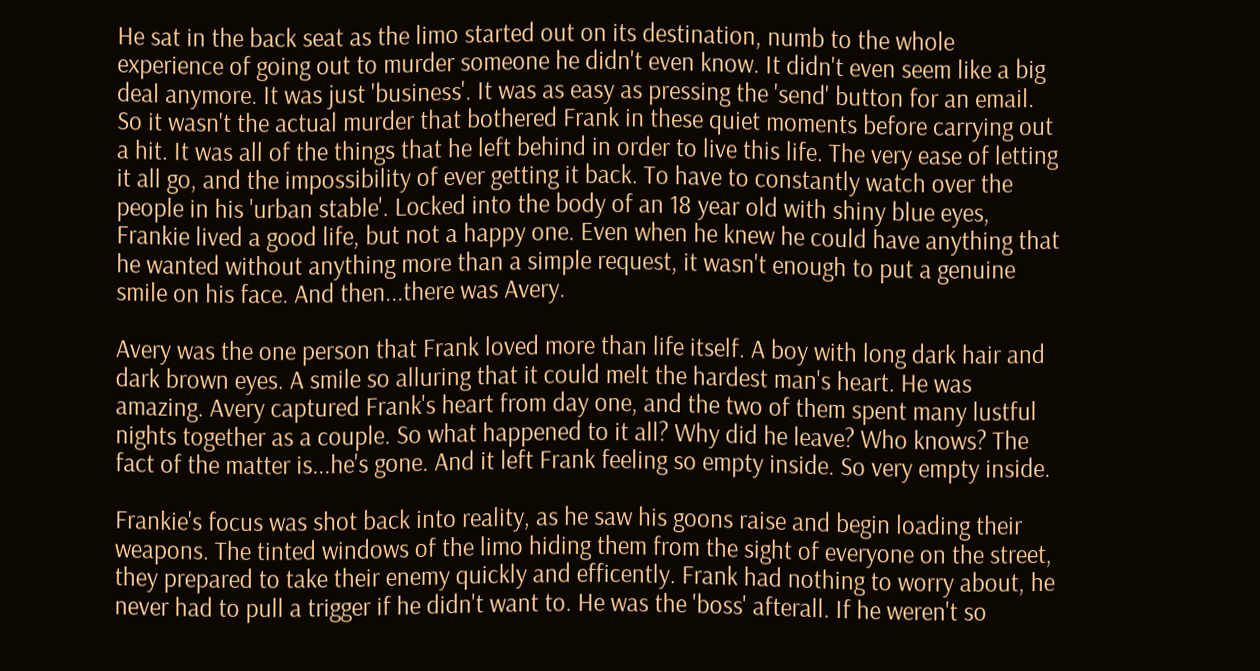He sat in the back seat as the limo started out on its destination, numb to the whole experience of going out to murder someone he didn't even know. It didn't even seem like a big deal anymore. It was just 'business'. It was as easy as pressing the 'send' button for an email. So it wasn't the actual murder that bothered Frank in these quiet moments before carrying out a hit. It was all of the things that he left behind in order to live this life. The very ease of letting it all go, and the impossibility of ever getting it back. To have to constantly watch over the people in his 'urban stable'. Locked into the body of an 18 year old with shiny blue eyes, Frankie lived a good life, but not a happy one. Even when he knew he could have anything that he wanted without anything more than a simple request, it wasn't enough to put a genuine smile on his face. And then...there was Avery.

Avery was the one person that Frank loved more than life itself. A boy with long dark hair and dark brown eyes. A smile so alluring that it could melt the hardest man's heart. He was amazing. Avery captured Frank's heart from day one, and the two of them spent many lustful nights together as a couple. So what happened to it all? Why did he leave? Who knows? The fact of the matter is...he's gone. And it left Frank feeling so empty inside. So very empty inside.

Frankie's focus was shot back into reality, as he saw his goons raise and begin loading their weapons. The tinted windows of the limo hiding them from the sight of everyone on the street, they prepared to take their enemy quickly and efficently. Frank had nothing to worry about, he never had to pull a trigger if he didn't want to. He was the 'boss' afterall. If he weren't so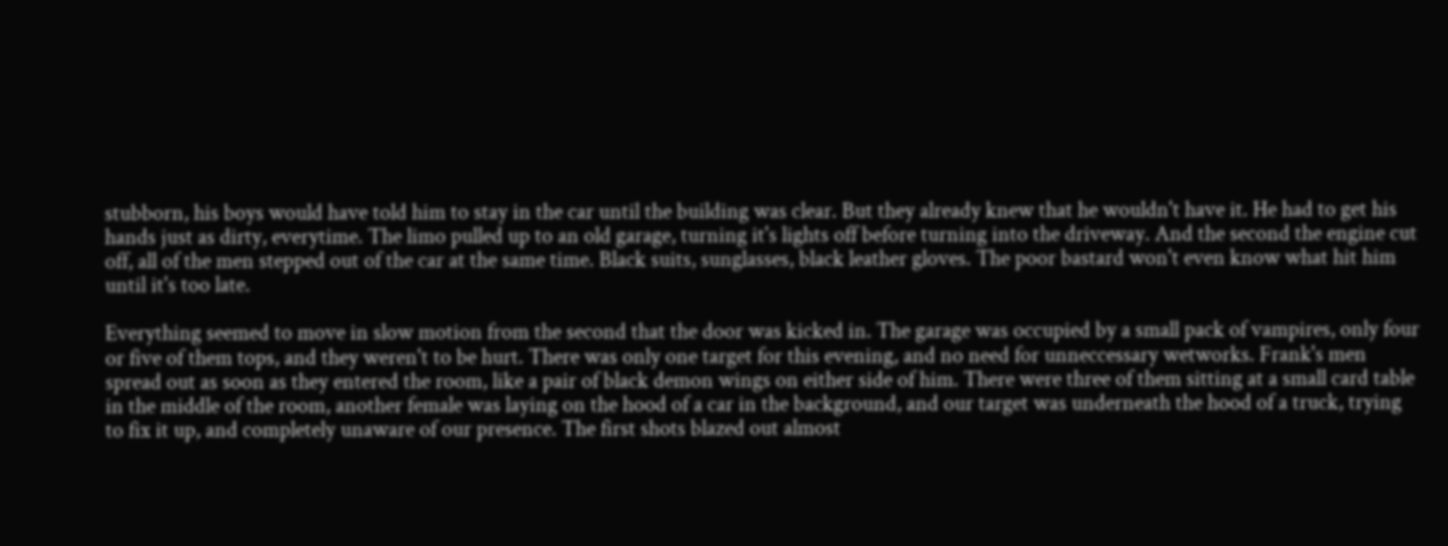stubborn, his boys would have told him to stay in the car until the building was clear. But they already knew that he wouldn't have it. He had to get his hands just as dirty, everytime. The limo pulled up to an old garage, turning it's lights off before turning into the driveway. And the second the engine cut off, all of the men stepped out of the car at the same time. Black suits, sunglasses, black leather gloves. The poor bastard won't even know what hit him until it's too late.

Everything seemed to move in slow motion from the second that the door was kicked in. The garage was occupied by a small pack of vampires, only four or five of them tops, and they weren't to be hurt. There was only one target for this evening, and no need for unneccessary wetworks. Frank's men spread out as soon as they entered the room, like a pair of black demon wings on either side of him. There were three of them sitting at a small card table in the middle of the room, another female was laying on the hood of a car in the background, and our target was underneath the hood of a truck, trying to fix it up, and completely unaware of our presence. The first shots blazed out almost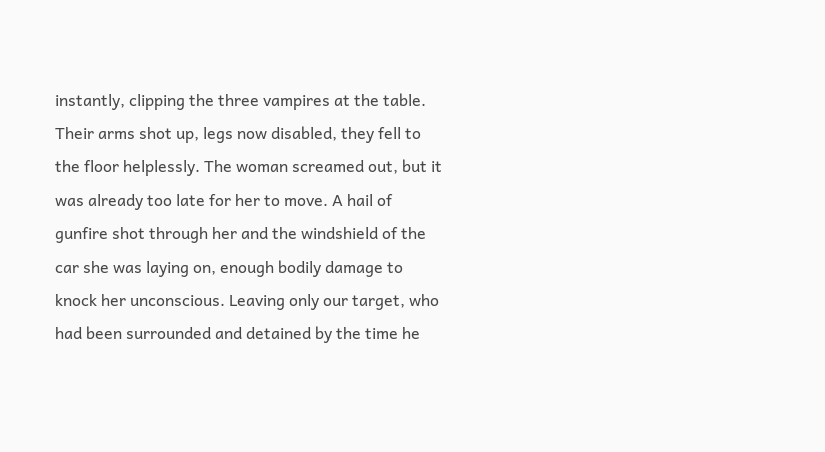instantly, clipping the three vampires at the table. Their arms shot up, legs now disabled, they fell to the floor helplessly. The woman screamed out, but it was already too late for her to move. A hail of gunfire shot through her and the windshield of the car she was laying on, enough bodily damage to knock her unconscious. Leaving only our target, who had been surrounded and detained by the time he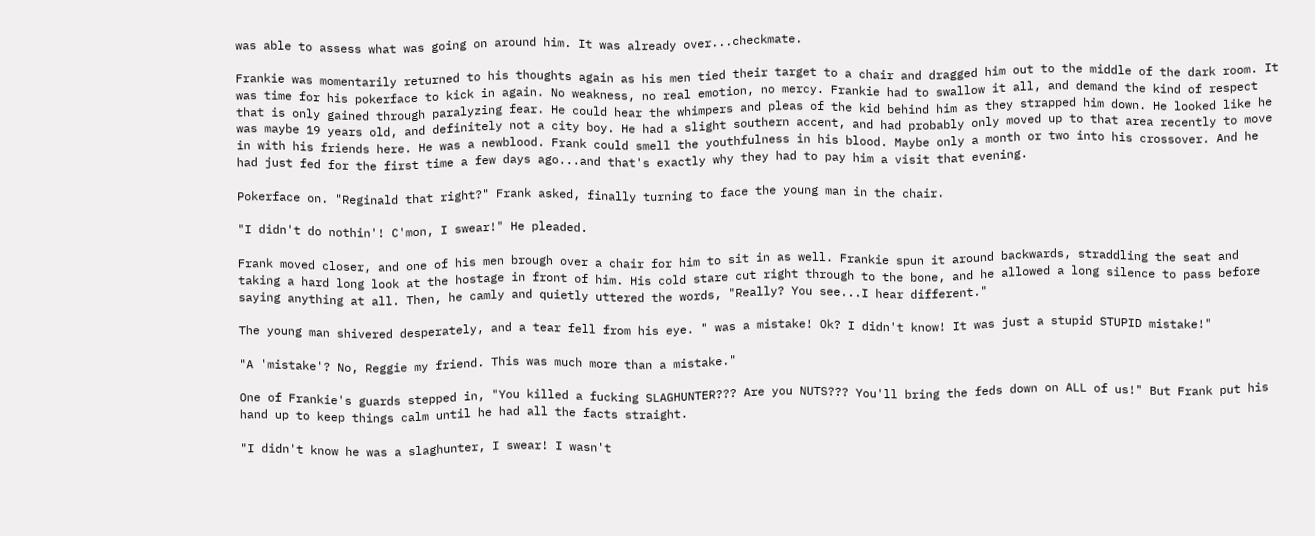was able to assess what was going on around him. It was already over...checkmate.

Frankie was momentarily returned to his thoughts again as his men tied their target to a chair and dragged him out to the middle of the dark room. It was time for his pokerface to kick in again. No weakness, no real emotion, no mercy. Frankie had to swallow it all, and demand the kind of respect that is only gained through paralyzing fear. He could hear the whimpers and pleas of the kid behind him as they strapped him down. He looked like he was maybe 19 years old, and definitely not a city boy. He had a slight southern accent, and had probably only moved up to that area recently to move in with his friends here. He was a newblood. Frank could smell the youthfulness in his blood. Maybe only a month or two into his crossover. And he had just fed for the first time a few days ago...and that's exactly why they had to pay him a visit that evening.

Pokerface on. "Reginald that right?" Frank asked, finally turning to face the young man in the chair.

"I didn't do nothin'! C'mon, I swear!" He pleaded.

Frank moved closer, and one of his men brough over a chair for him to sit in as well. Frankie spun it around backwards, straddling the seat and taking a hard long look at the hostage in front of him. His cold stare cut right through to the bone, and he allowed a long silence to pass before saying anything at all. Then, he camly and quietly uttered the words, "Really? You see...I hear different."

The young man shivered desperately, and a tear fell from his eye. " was a mistake! Ok? I didn't know! It was just a stupid STUPID mistake!"

"A 'mistake'? No, Reggie my friend. This was much more than a mistake."

One of Frankie's guards stepped in, "You killed a fucking SLAGHUNTER??? Are you NUTS??? You'll bring the feds down on ALL of us!" But Frank put his hand up to keep things calm until he had all the facts straight.

"I didn't know he was a slaghunter, I swear! I wasn't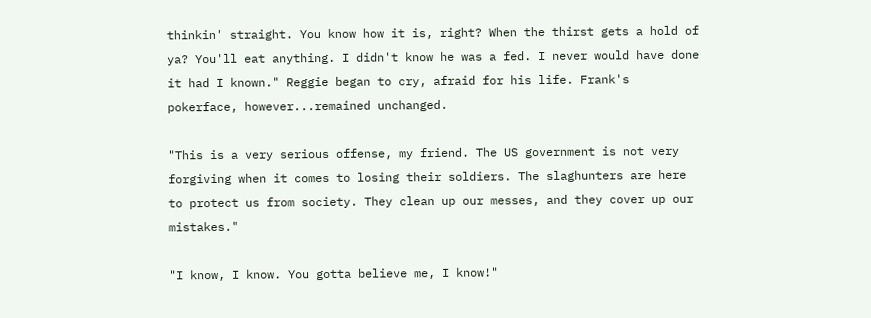thinkin' straight. You know how it is, right? When the thirst gets a hold of ya? You'll eat anything. I didn't know he was a fed. I never would have done it had I known." Reggie began to cry, afraid for his life. Frank's pokerface, however...remained unchanged.

"This is a very serious offense, my friend. The US government is not very forgiving when it comes to losing their soldiers. The slaghunters are here to protect us from society. They clean up our messes, and they cover up our mistakes."

"I know, I know. You gotta believe me, I know!"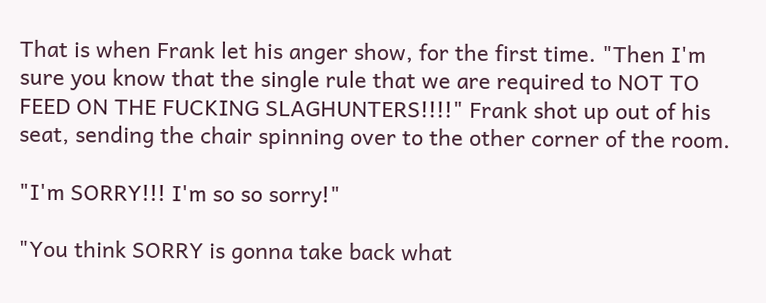That is when Frank let his anger show, for the first time. "Then I'm sure you know that the single rule that we are required to NOT TO FEED ON THE FUCKING SLAGHUNTERS!!!!" Frank shot up out of his seat, sending the chair spinning over to the other corner of the room.

"I'm SORRY!!! I'm so so sorry!"

"You think SORRY is gonna take back what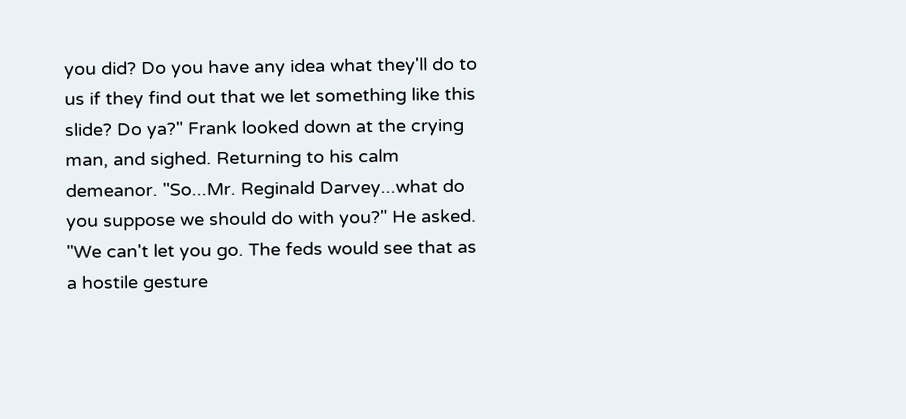you did? Do you have any idea what they'll do to us if they find out that we let something like this slide? Do ya?" Frank looked down at the crying man, and sighed. Returning to his calm demeanor. "So...Mr. Reginald Darvey...what do you suppose we should do with you?" He asked. "We can't let you go. The feds would see that as a hostile gesture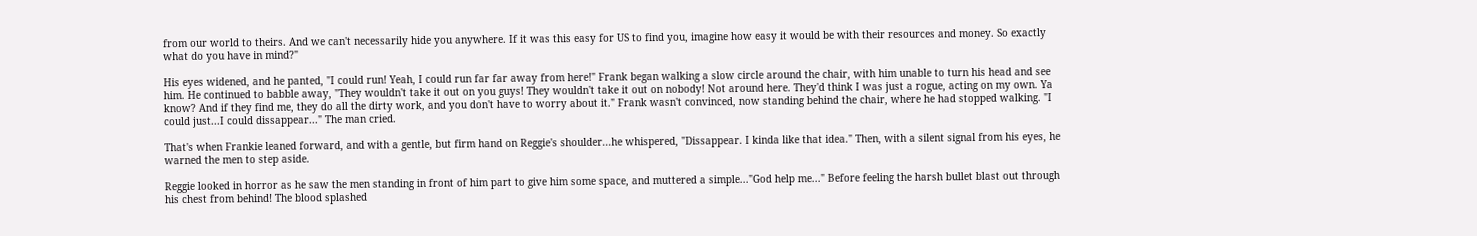from our world to theirs. And we can't necessarily hide you anywhere. If it was this easy for US to find you, imagine how easy it would be with their resources and money. So exactly what do you have in mind?"

His eyes widened, and he panted, "I could run! Yeah, I could run far far away from here!" Frank began walking a slow circle around the chair, with him unable to turn his head and see him. He continued to babble away, "They wouldn't take it out on you guys! They wouldn't take it out on nobody! Not around here. They'd think I was just a rogue, acting on my own. Ya know? And if they find me, they do all the dirty work, and you don't have to worry about it." Frank wasn't convinced, now standing behind the chair, where he had stopped walking. "I could just...I could dissappear..." The man cried.

That's when Frankie leaned forward, and with a gentle, but firm hand on Reggie's shoulder...he whispered, "Dissappear. I kinda like that idea." Then, with a silent signal from his eyes, he warned the men to step aside.

Reggie looked in horror as he saw the men standing in front of him part to give him some space, and muttered a simple..."God help me..." Before feeling the harsh bullet blast out through his chest from behind! The blood splashed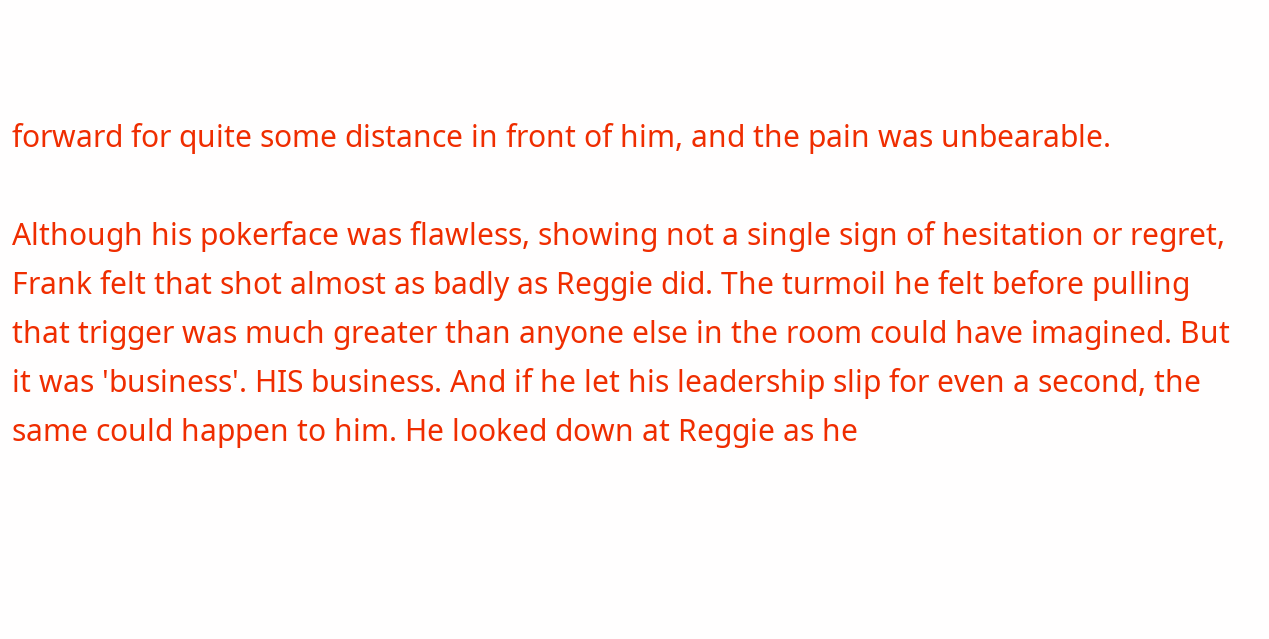forward for quite some distance in front of him, and the pain was unbearable.

Although his pokerface was flawless, showing not a single sign of hesitation or regret, Frank felt that shot almost as badly as Reggie did. The turmoil he felt before pulling that trigger was much greater than anyone else in the room could have imagined. But it was 'business'. HIS business. And if he let his leadership slip for even a second, the same could happen to him. He looked down at Reggie as he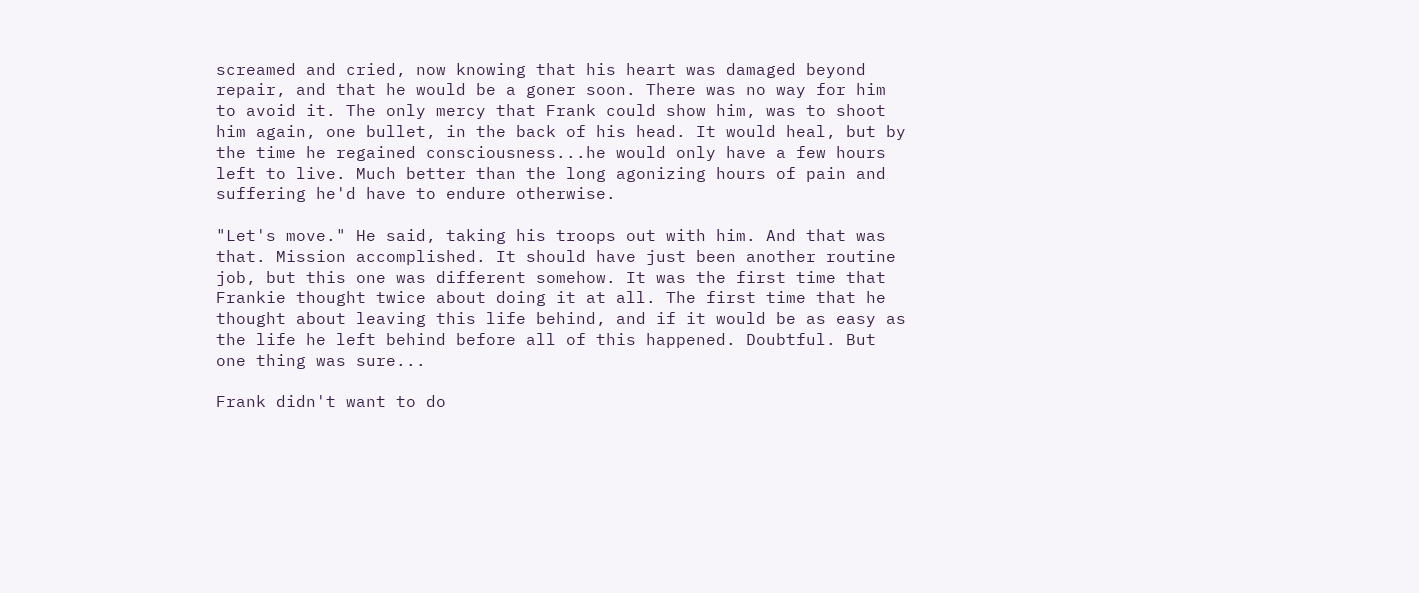screamed and cried, now knowing that his heart was damaged beyond repair, and that he would be a goner soon. There was no way for him to avoid it. The only mercy that Frank could show him, was to shoot him again, one bullet, in the back of his head. It would heal, but by the time he regained consciousness...he would only have a few hours left to live. Much better than the long agonizing hours of pain and suffering he'd have to endure otherwise.

"Let's move." He said, taking his troops out with him. And that was that. Mission accomplished. It should have just been another routine job, but this one was different somehow. It was the first time that Frankie thought twice about doing it at all. The first time that he thought about leaving this life behind, and if it would be as easy as the life he left behind before all of this happened. Doubtful. But one thing was sure...

Frank didn't want to do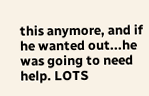this anymore, and if he wanted out...he was going to need help. LOTS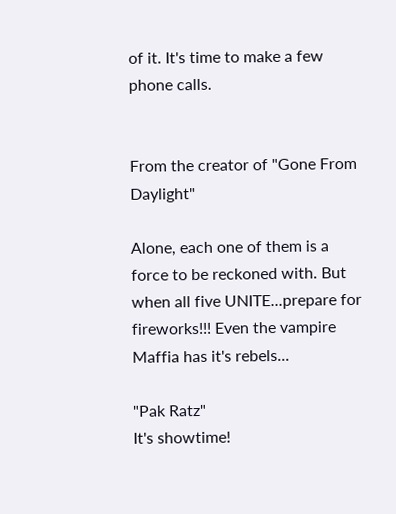of it. It's time to make a few phone calls.


From the creator of "Gone From Daylight"

Alone, each one of them is a force to be reckoned with. But when all five UNITE...prepare for fireworks!!! Even the vampire Maffia has it's rebels...

"Pak Ratz"
It's showtime!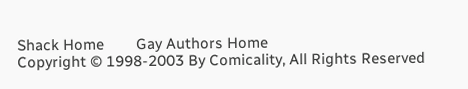Shack Home        Gay Authors Home
Copyright © 1998-2003 By Comicality, All Rights Reserved